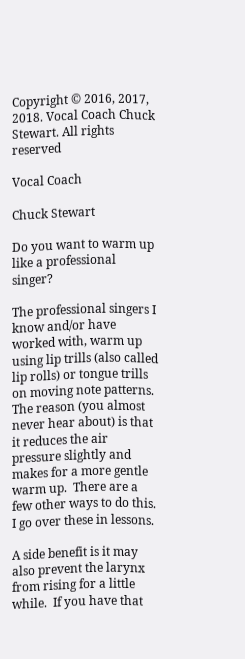Copyright © 2016, 2017, 2018. Vocal Coach Chuck Stewart. All rights reserved

Vocal Coach

Chuck Stewart

Do you want to warm up like a professional singer?

The professional singers I know and/or have worked with, warm up using lip trills (also called lip rolls) or tongue trills on moving note patterns.  The reason (you almost never hear about) is that it reduces the air pressure slightly and makes for a more gentle warm up.  There are a few other ways to do this.  I go over these in lessons.

A side benefit is it may also prevent the larynx from rising for a little while.  If you have that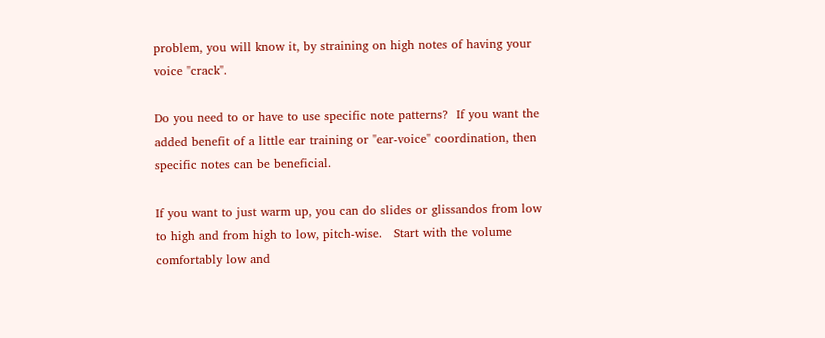problem, you will know it, by straining on high notes of having your voice "crack".

Do you need to or have to use specific note patterns?  If you want the added benefit of a little ear training or "ear-voice" coordination, then specific notes can be beneficial.

If you want to just warm up, you can do slides or glissandos from low to high and from high to low, pitch-wise.   Start with the volume comfortably low and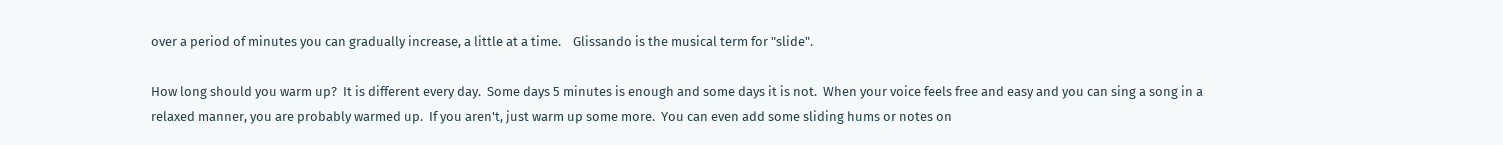over a period of minutes you can gradually increase, a little at a time.    Glissando is the musical term for "slide".

How long should you warm up?  It is different every day.  Some days 5 minutes is enough and some days it is not.  When your voice feels free and easy and you can sing a song in a relaxed manner, you are probably warmed up.  If you aren't, just warm up some more.  You can even add some sliding hums or notes on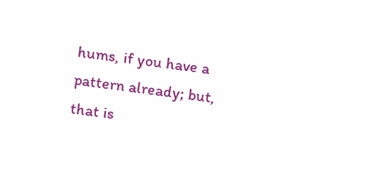hums, if you have a pattern already; but, that is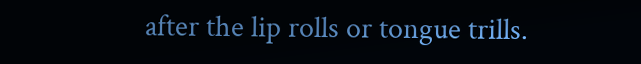after the lip rolls or tongue trills.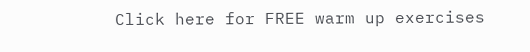Click here for FREE warm up exercises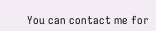You can contact me for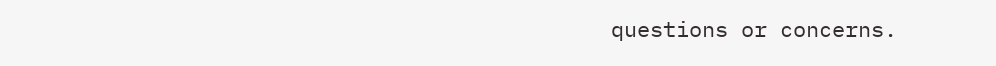questions or concerns.